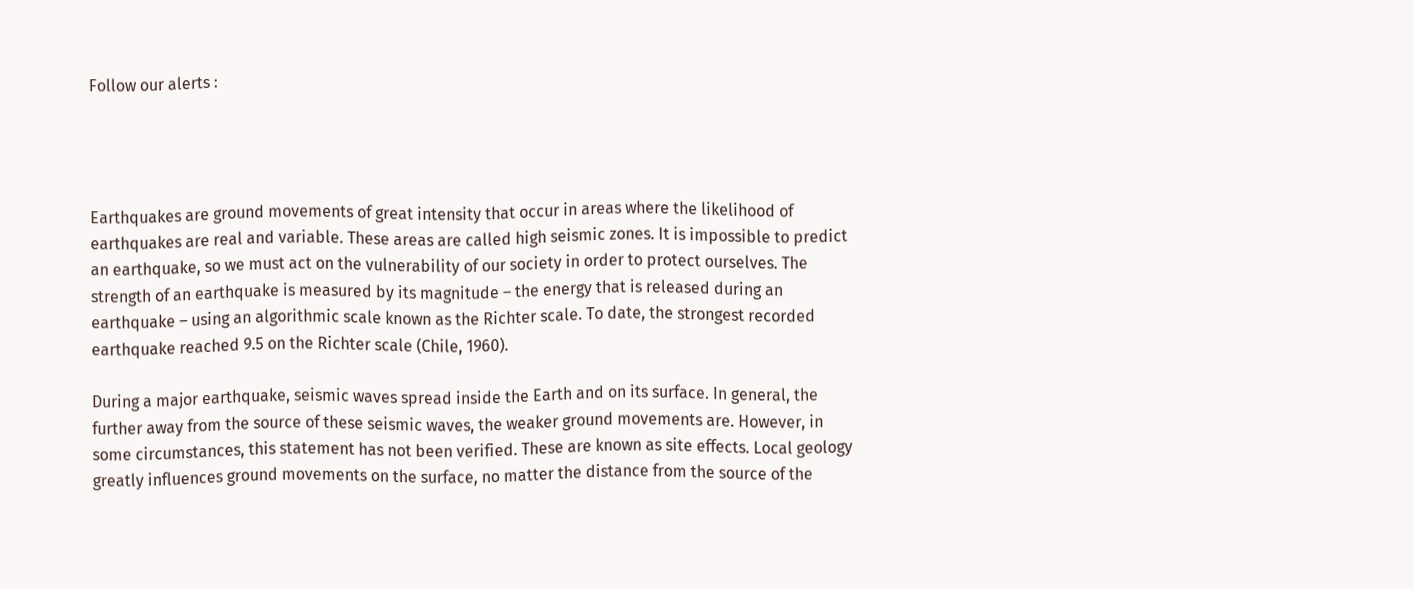Follow our alerts :




Earthquakes are ground movements of great intensity that occur in areas where the likelihood of earthquakes are real and variable. These areas are called high seismic zones. It is impossible to predict an earthquake, so we must act on the vulnerability of our society in order to protect ourselves. The strength of an earthquake is measured by its magnitude – the energy that is released during an earthquake – using an algorithmic scale known as the Richter scale. To date, the strongest recorded earthquake reached 9.5 on the Richter scale (Chile, 1960).

During a major earthquake, seismic waves spread inside the Earth and on its surface. In general, the further away from the source of these seismic waves, the weaker ground movements are. However, in some circumstances, this statement has not been verified. These are known as site effects. Local geology greatly influences ground movements on the surface, no matter the distance from the source of the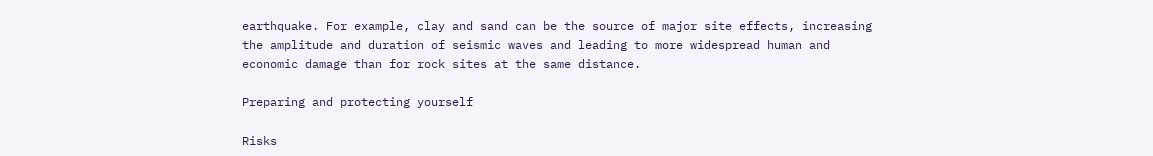earthquake. For example, clay and sand can be the source of major site effects, increasing the amplitude and duration of seismic waves and leading to more widespread human and economic damage than for rock sites at the same distance.

Preparing and protecting yourself

Risks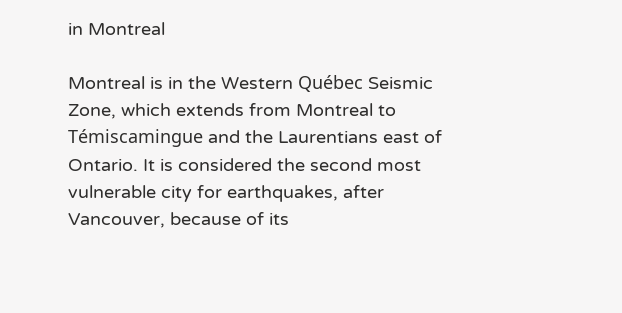in Montreal

Montreal is in the Western Québec Seismic Zone, which extends from Montreal to Témiscamingue and the Laurentians east of Ontario. It is considered the second most vulnerable city for earthquakes, after Vancouver, because of its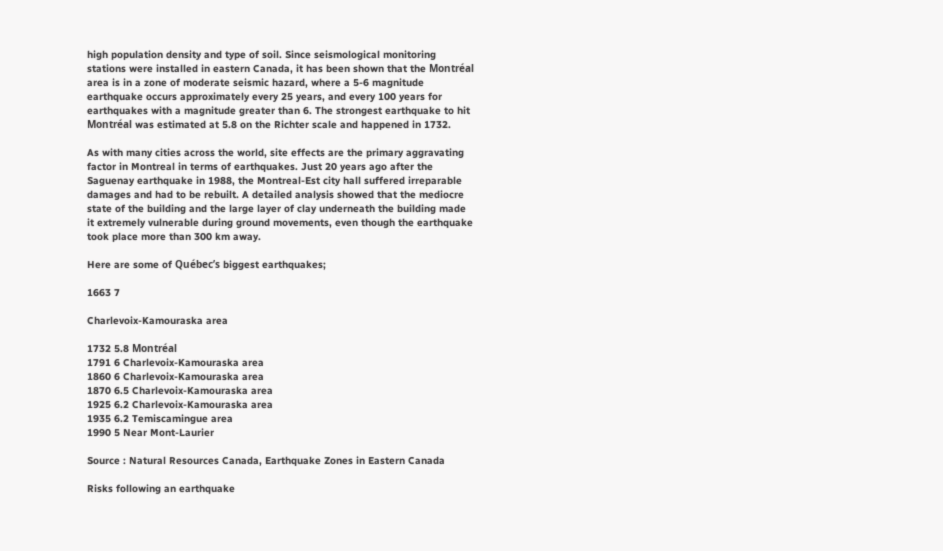high population density and type of soil. Since seismological monitoring stations were installed in eastern Canada, it has been shown that the Montréal area is in a zone of moderate seismic hazard, where a 5-6 magnitude earthquake occurs approximately every 25 years, and every 100 years for earthquakes with a magnitude greater than 6. The strongest earthquake to hit Montréal was estimated at 5.8 on the Richter scale and happened in 1732.

As with many cities across the world, site effects are the primary aggravating factor in Montreal in terms of earthquakes. Just 20 years ago after the Saguenay earthquake in 1988, the Montreal-Est city hall suffered irreparable damages and had to be rebuilt. A detailed analysis showed that the mediocre state of the building and the large layer of clay underneath the building made it extremely vulnerable during ground movements, even though the earthquake took place more than 300 km away.

Here are some of Québec’s biggest earthquakes;

1663 7

Charlevoix-Kamouraska area

1732 5.8 Montréal
1791 6 Charlevoix-Kamouraska area
1860 6 Charlevoix-Kamouraska area
1870 6.5 Charlevoix-Kamouraska area
1925 6.2 Charlevoix-Kamouraska area
1935 6.2 Temiscamingue area
1990 5 Near Mont-Laurier

Source : Natural Resources Canada, Earthquake Zones in Eastern Canada

Risks following an earthquake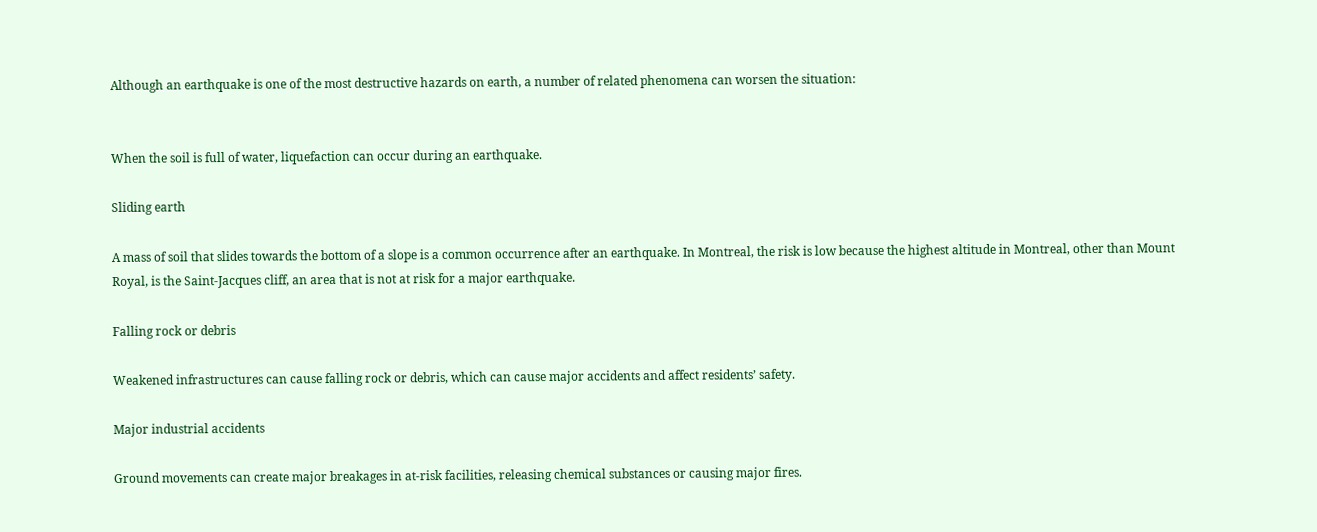Although an earthquake is one of the most destructive hazards on earth, a number of related phenomena can worsen the situation:


When the soil is full of water, liquefaction can occur during an earthquake.

Sliding earth

A mass of soil that slides towards the bottom of a slope is a common occurrence after an earthquake. In Montreal, the risk is low because the highest altitude in Montreal, other than Mount Royal, is the Saint-Jacques cliff, an area that is not at risk for a major earthquake.

Falling rock or debris

Weakened infrastructures can cause falling rock or debris, which can cause major accidents and affect residents’ safety.

Major industrial accidents

Ground movements can create major breakages in at-risk facilities, releasing chemical substances or causing major fires.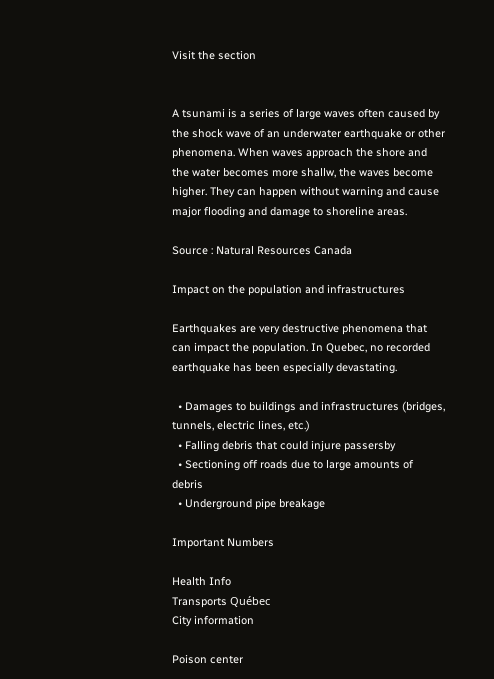Visit the section


A tsunami is a series of large waves often caused by the shock wave of an underwater earthquake or other phenomena. When waves approach the shore and the water becomes more shallw, the waves become higher. They can happen without warning and cause major flooding and damage to shoreline areas.

Source : Natural Resources Canada

Impact on the population and infrastructures

Earthquakes are very destructive phenomena that can impact the population. In Quebec, no recorded earthquake has been especially devastating.

  • Damages to buildings and infrastructures (bridges, tunnels, electric lines, etc.)
  • Falling debris that could injure passersby
  • Sectioning off roads due to large amounts of debris
  • Underground pipe breakage

Important Numbers

Health Info
Transports Québec
City information

Poison center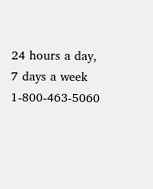24 hours a day, 7 days a week 1-800-463-5060